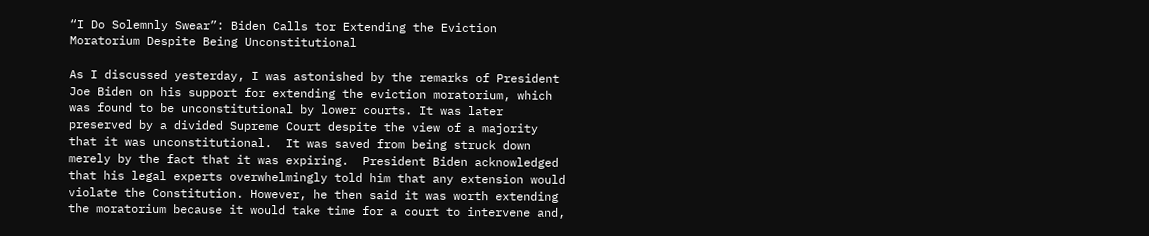“I Do Solemnly Swear”: Biden Calls tor Extending the Eviction Moratorium Despite Being Unconstitutional

As I discussed yesterday, I was astonished by the remarks of President Joe Biden on his support for extending the eviction moratorium, which was found to be unconstitutional by lower courts. It was later preserved by a divided Supreme Court despite the view of a majority that it was unconstitutional.  It was saved from being struck down merely by the fact that it was expiring.  President Biden acknowledged that his legal experts overwhelmingly told him that any extension would violate the Constitution. However, he then said it was worth extending the moratorium because it would take time for a court to intervene and,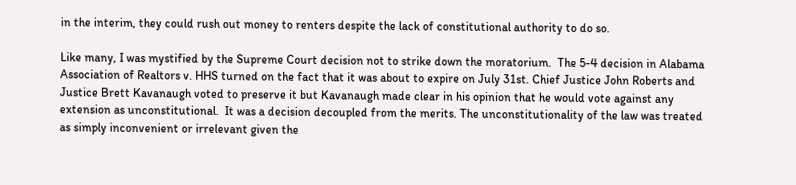in the interim, they could rush out money to renters despite the lack of constitutional authority to do so.

Like many, I was mystified by the Supreme Court decision not to strike down the moratorium.  The 5-4 decision in Alabama Association of Realtors v. HHS turned on the fact that it was about to expire on July 31st. Chief Justice John Roberts and Justice Brett Kavanaugh voted to preserve it but Kavanaugh made clear in his opinion that he would vote against any extension as unconstitutional.  It was a decision decoupled from the merits. The unconstitutionality of the law was treated as simply inconvenient or irrelevant given the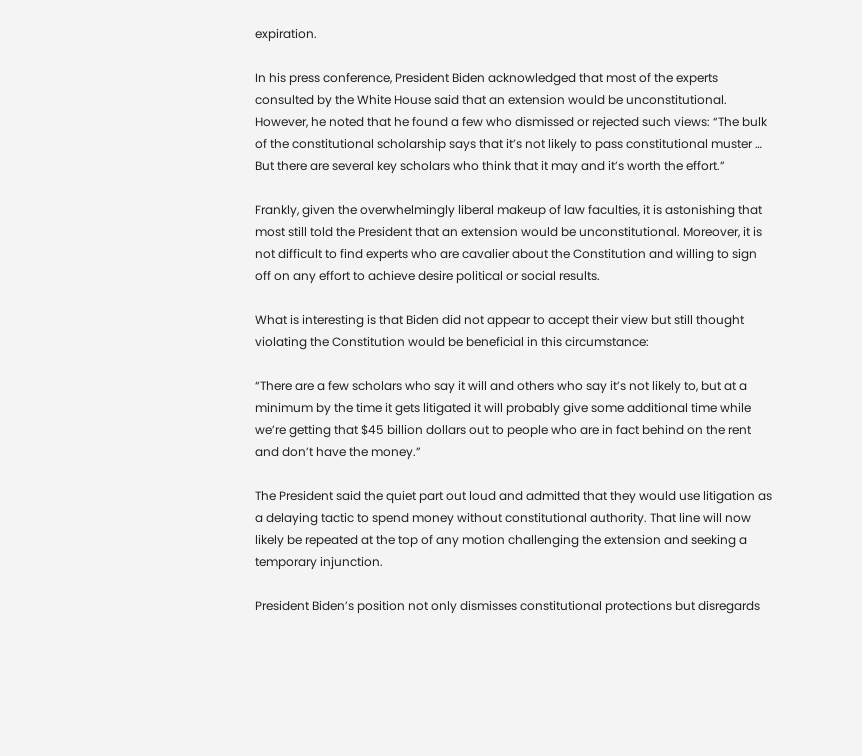expiration.

In his press conference, President Biden acknowledged that most of the experts consulted by the White House said that an extension would be unconstitutional. However, he noted that he found a few who dismissed or rejected such views: “The bulk of the constitutional scholarship says that it’s not likely to pass constitutional muster … But there are several key scholars who think that it may and it’s worth the effort.”

Frankly, given the overwhelmingly liberal makeup of law faculties, it is astonishing that most still told the President that an extension would be unconstitutional. Moreover, it is not difficult to find experts who are cavalier about the Constitution and willing to sign off on any effort to achieve desire political or social results.

What is interesting is that Biden did not appear to accept their view but still thought violating the Constitution would be beneficial in this circumstance:

“There are a few scholars who say it will and others who say it’s not likely to, but at a minimum by the time it gets litigated it will probably give some additional time while we’re getting that $45 billion dollars out to people who are in fact behind on the rent and don’t have the money.”

The President said the quiet part out loud and admitted that they would use litigation as a delaying tactic to spend money without constitutional authority. That line will now likely be repeated at the top of any motion challenging the extension and seeking a temporary injunction.

President Biden’s position not only dismisses constitutional protections but disregards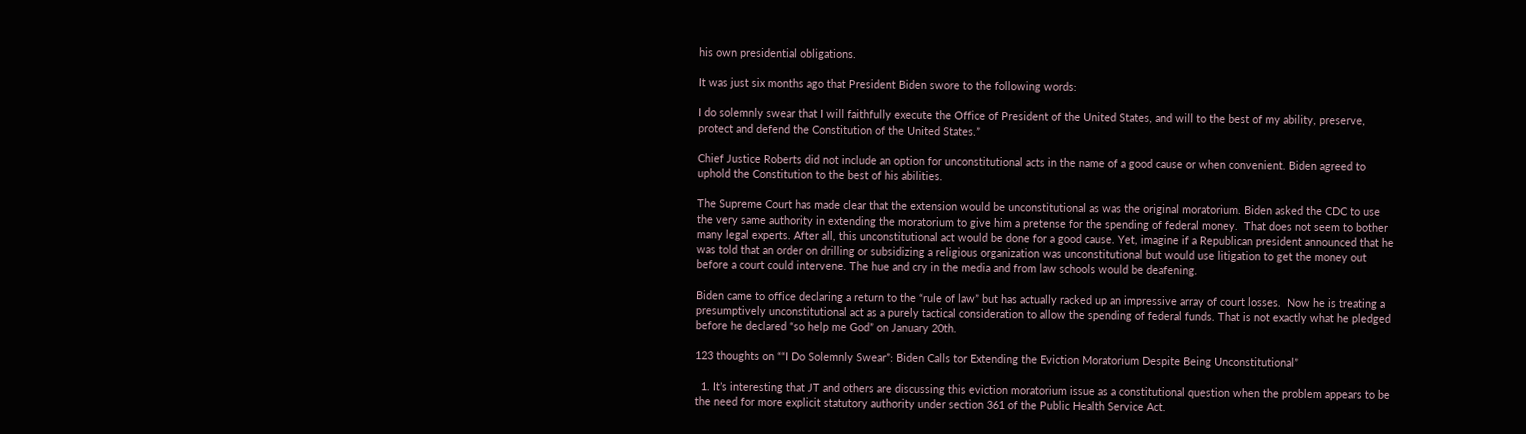his own presidential obligations.

It was just six months ago that President Biden swore to the following words:

I do solemnly swear that I will faithfully execute the Office of President of the United States, and will to the best of my ability, preserve, protect and defend the Constitution of the United States.”

Chief Justice Roberts did not include an option for unconstitutional acts in the name of a good cause or when convenient. Biden agreed to uphold the Constitution to the best of his abilities.

The Supreme Court has made clear that the extension would be unconstitutional as was the original moratorium. Biden asked the CDC to use the very same authority in extending the moratorium to give him a pretense for the spending of federal money.  That does not seem to bother many legal experts. After all, this unconstitutional act would be done for a good cause. Yet, imagine if a Republican president announced that he was told that an order on drilling or subsidizing a religious organization was unconstitutional but would use litigation to get the money out before a court could intervene. The hue and cry in the media and from law schools would be deafening.

Biden came to office declaring a return to the “rule of law” but has actually racked up an impressive array of court losses.  Now he is treating a presumptively unconstitutional act as a purely tactical consideration to allow the spending of federal funds. That is not exactly what he pledged before he declared “so help me God” on January 20th.

123 thoughts on ““I Do Solemnly Swear”: Biden Calls tor Extending the Eviction Moratorium Despite Being Unconstitutional”

  1. It’s interesting that JT and others are discussing this eviction moratorium issue as a constitutional question when the problem appears to be the need for more explicit statutory authority under section 361 of the Public Health Service Act.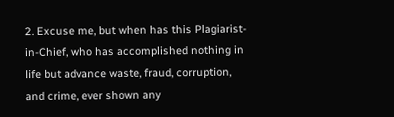2. Excuse me, but when has this Plagiarist-in-Chief, who has accomplished nothing in life but advance waste, fraud, corruption, and crime, ever shown any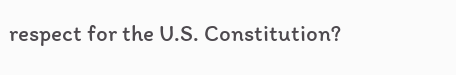respect for the U.S. Constitution?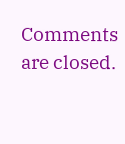Comments are closed.